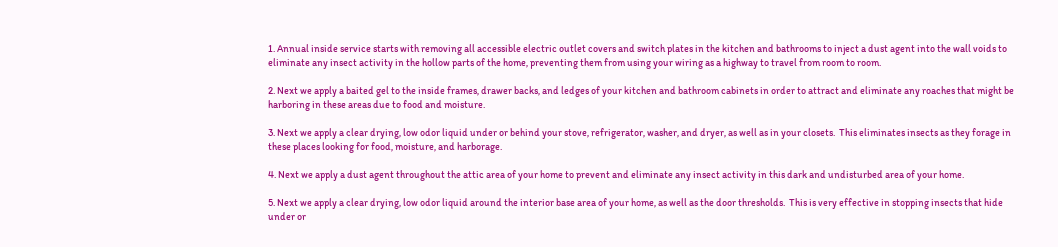1. Annual inside service starts with removing all accessible electric outlet covers and switch plates in the kitchen and bathrooms to inject a dust agent into the wall voids to eliminate any insect activity in the hollow parts of the home, preventing them from using your wiring as a highway to travel from room to room.

2. Next we apply a baited gel to the inside frames, drawer backs, and ledges of your kitchen and bathroom cabinets in order to attract and eliminate any roaches that might be harboring in these areas due to food and moisture.

3. Next we apply a clear drying, low odor liquid under or behind your stove, refrigerator, washer, and dryer, as well as in your closets.  This eliminates insects as they forage in these places looking for food, moisture, and harborage.

4. Next we apply a dust agent throughout the attic area of your home to prevent and eliminate any insect activity in this dark and undisturbed area of your home.

5. Next we apply a clear drying, low odor liquid around the interior base area of your home, as well as the door thresholds.  This is very effective in stopping insects that hide under or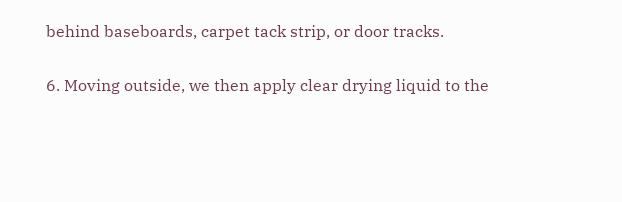behind baseboards, carpet tack strip, or door tracks.

6. Moving outside, we then apply clear drying liquid to the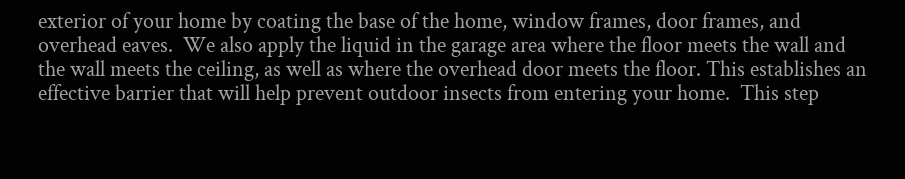exterior of your home by coating the base of the home, window frames, door frames, and overhead eaves.  We also apply the liquid in the garage area where the floor meets the wall and the wall meets the ceiling, as well as where the overhead door meets the floor. This establishes an effective barrier that will help prevent outdoor insects from entering your home.  This step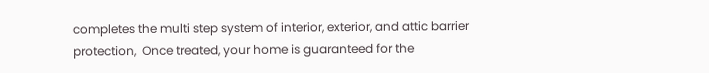completes the multi step system of interior, exterior, and attic barrier protection,  Once treated, your home is guaranteed for the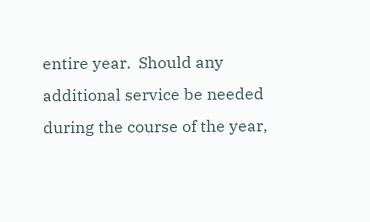entire year.  Should any additional service be needed during the course of the year,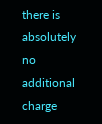there is absolutely no additional charge